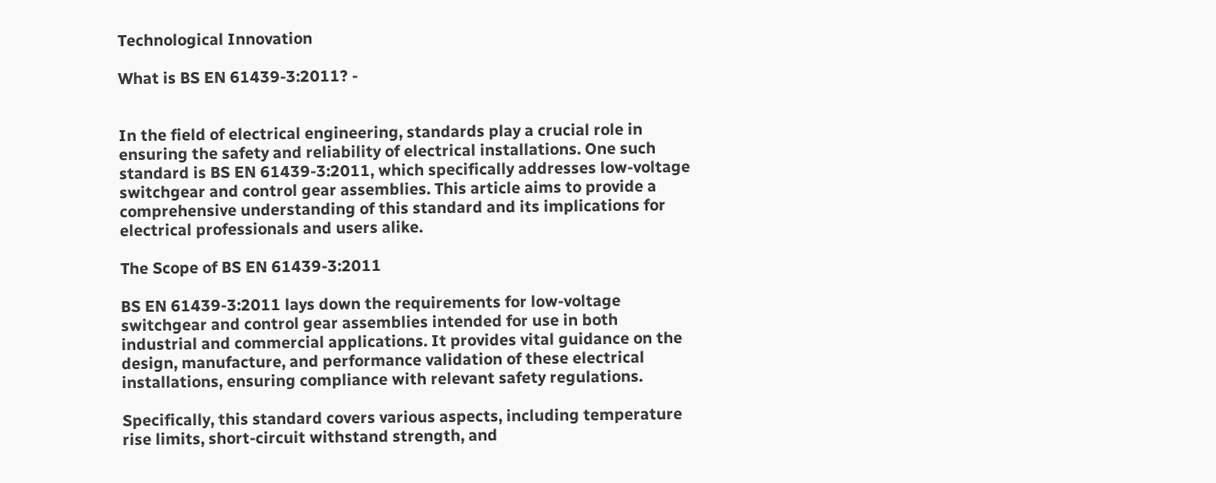Technological Innovation

What is BS EN 61439-3:2011? -


In the field of electrical engineering, standards play a crucial role in ensuring the safety and reliability of electrical installations. One such standard is BS EN 61439-3:2011, which specifically addresses low-voltage switchgear and control gear assemblies. This article aims to provide a comprehensive understanding of this standard and its implications for electrical professionals and users alike.

The Scope of BS EN 61439-3:2011

BS EN 61439-3:2011 lays down the requirements for low-voltage switchgear and control gear assemblies intended for use in both industrial and commercial applications. It provides vital guidance on the design, manufacture, and performance validation of these electrical installations, ensuring compliance with relevant safety regulations.

Specifically, this standard covers various aspects, including temperature rise limits, short-circuit withstand strength, and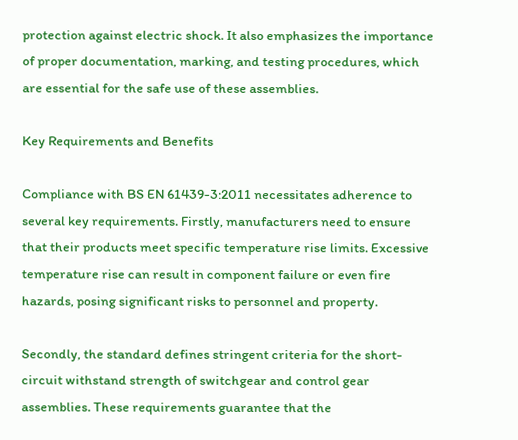protection against electric shock. It also emphasizes the importance of proper documentation, marking, and testing procedures, which are essential for the safe use of these assemblies.

Key Requirements and Benefits

Compliance with BS EN 61439-3:2011 necessitates adherence to several key requirements. Firstly, manufacturers need to ensure that their products meet specific temperature rise limits. Excessive temperature rise can result in component failure or even fire hazards, posing significant risks to personnel and property.

Secondly, the standard defines stringent criteria for the short-circuit withstand strength of switchgear and control gear assemblies. These requirements guarantee that the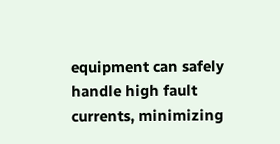equipment can safely handle high fault currents, minimizing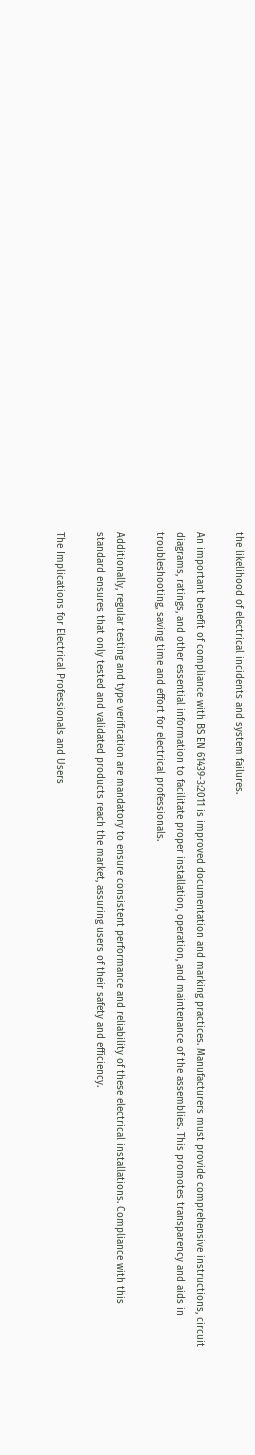the likelihood of electrical incidents and system failures.

An important benefit of compliance with BS EN 61439-3:2011 is improved documentation and marking practices. Manufacturers must provide comprehensive instructions, circuit diagrams, ratings, and other essential information to facilitate proper installation, operation, and maintenance of the assemblies. This promotes transparency and aids in troubleshooting, saving time and effort for electrical professionals.

Additionally, regular testing and type verification are mandatory to ensure consistent performance and reliability of these electrical installations. Compliance with this standard ensures that only tested and validated products reach the market, assuring users of their safety and efficiency.

The Implications for Electrical Professionals and Users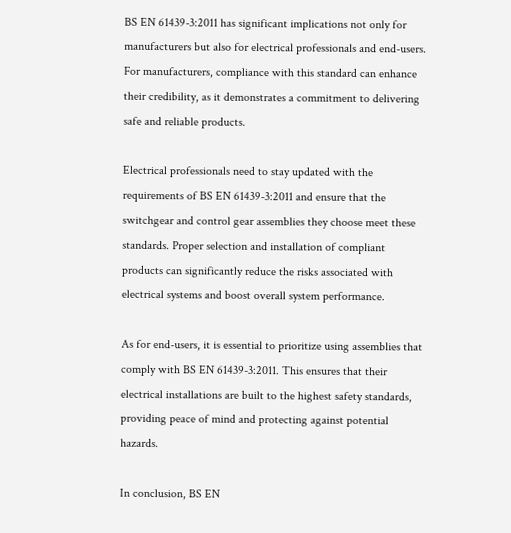BS EN 61439-3:2011 has significant implications not only for manufacturers but also for electrical professionals and end-users. For manufacturers, compliance with this standard can enhance their credibility, as it demonstrates a commitment to delivering safe and reliable products.

Electrical professionals need to stay updated with the requirements of BS EN 61439-3:2011 and ensure that the switchgear and control gear assemblies they choose meet these standards. Proper selection and installation of compliant products can significantly reduce the risks associated with electrical systems and boost overall system performance.

As for end-users, it is essential to prioritize using assemblies that comply with BS EN 61439-3:2011. This ensures that their electrical installations are built to the highest safety standards, providing peace of mind and protecting against potential hazards.

In conclusion, BS EN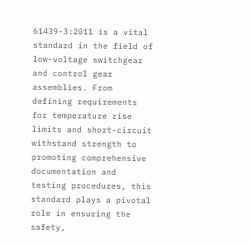61439-3:2011 is a vital standard in the field of low-voltage switchgear and control gear assemblies. From defining requirements for temperature rise limits and short-circuit withstand strength to promoting comprehensive documentation and testing procedures, this standard plays a pivotal role in ensuring the safety,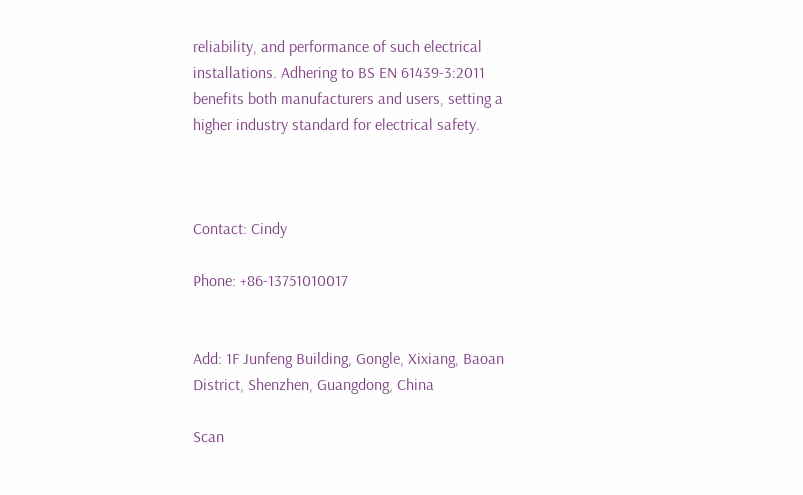reliability, and performance of such electrical installations. Adhering to BS EN 61439-3:2011 benefits both manufacturers and users, setting a higher industry standard for electrical safety.



Contact: Cindy

Phone: +86-13751010017


Add: 1F Junfeng Building, Gongle, Xixiang, Baoan District, Shenzhen, Guangdong, China

Scan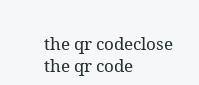the qr codeclose
the qr code